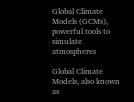Global Climate Models (GCMs), powerful tools to simulate atmospheres

Global Climate Models, also known as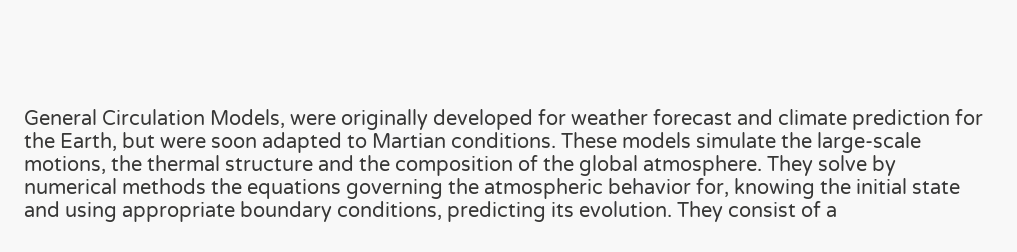General Circulation Models, were originally developed for weather forecast and climate prediction for the Earth, but were soon adapted to Martian conditions. These models simulate the large-scale motions, the thermal structure and the composition of the global atmosphere. They solve by numerical methods the equations governing the atmospheric behavior for, knowing the initial state and using appropriate boundary conditions, predicting its evolution. They consist of a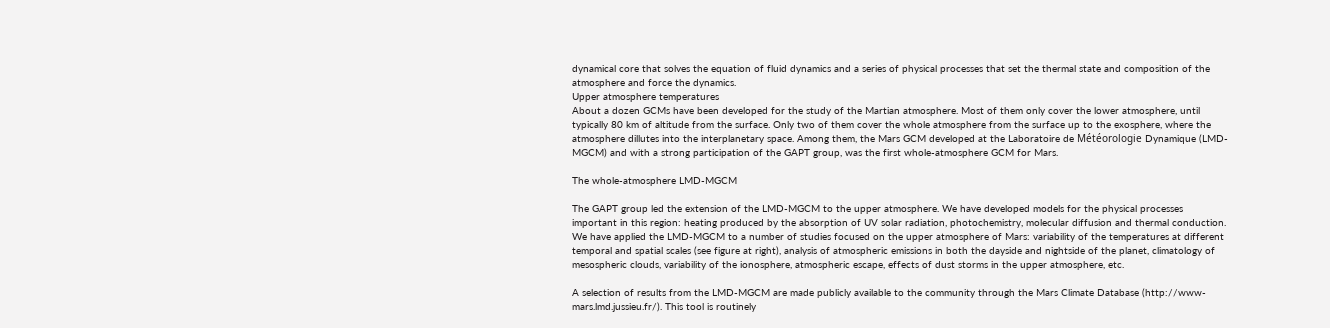dynamical core that solves the equation of fluid dynamics and a series of physical processes that set the thermal state and composition of the atmosphere and force the dynamics.
Upper atmosphere temperatures
About a dozen GCMs have been developed for the study of the Martian atmosphere. Most of them only cover the lower atmosphere, until typically 80 km of altitude from the surface. Only two of them cover the whole atmosphere from the surface up to the exosphere, where the atmosphere dillutes into the interplanetary space. Among them, the Mars GCM developed at the Laboratoire de Météorologie Dynamique (LMD-MGCM) and with a strong participation of the GAPT group, was the first whole-atmosphere GCM for Mars.

The whole-atmosphere LMD-MGCM

The GAPT group led the extension of the LMD-MGCM to the upper atmosphere. We have developed models for the physical processes important in this region: heating produced by the absorption of UV solar radiation, photochemistry, molecular diffusion and thermal conduction. We have applied the LMD-MGCM to a number of studies focused on the upper atmosphere of Mars: variability of the temperatures at different temporal and spatial scales (see figure at right), analysis of atmospheric emissions in both the dayside and nightside of the planet, climatology of mesospheric clouds, variability of the ionosphere, atmospheric escape, effects of dust storms in the upper atmosphere, etc.

A selection of results from the LMD-MGCM are made publicly available to the community through the Mars Climate Database (http://www-mars.lmd.jussieu.fr/). This tool is routinely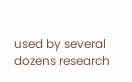used by several dozens research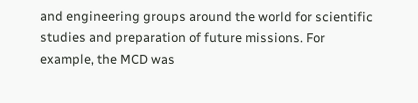and engineering groups around the world for scientific studies and preparation of future missions. For example, the MCD was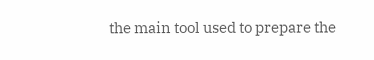the main tool used to prepare the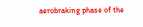aerobraking phase of the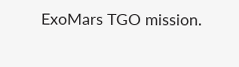ExoMars TGO mission.